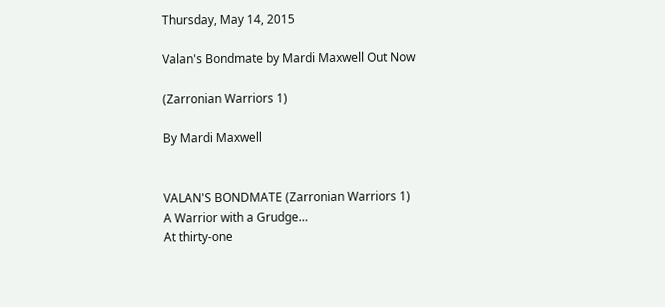Thursday, May 14, 2015

Valan's Bondmate by Mardi Maxwell Out Now

(Zarronian Warriors 1)

By Mardi Maxwell


VALAN'S BONDMATE (Zarronian Warriors 1)
A Warrior with a Grudge…
At thirty-one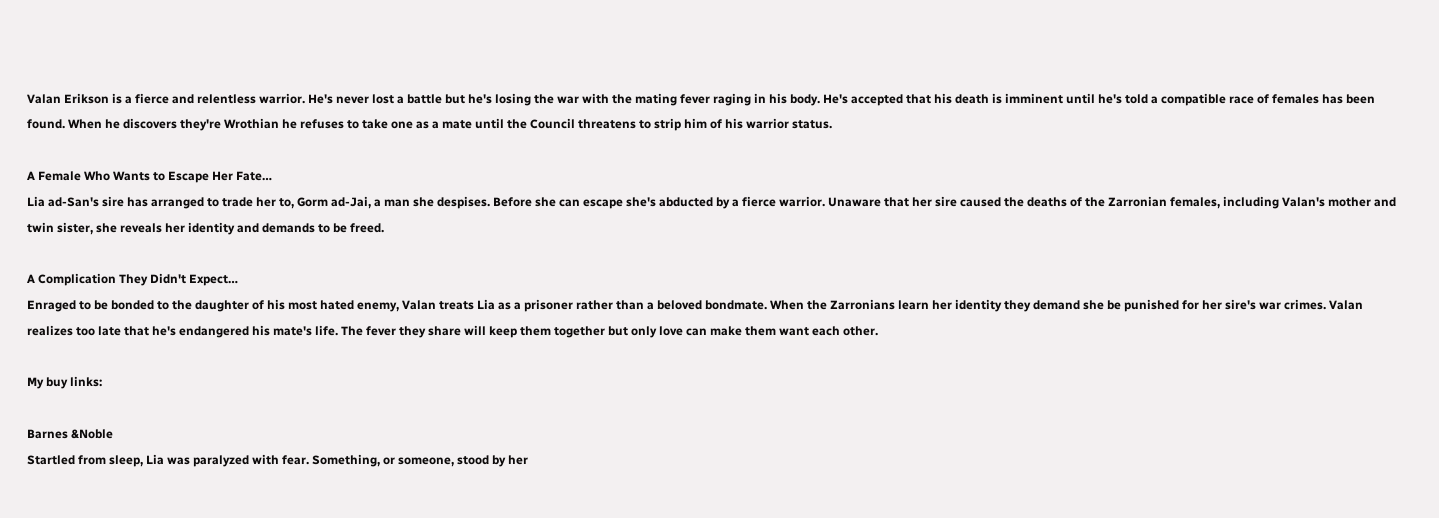Valan Erikson is a fierce and relentless warrior. He's never lost a battle but he's losing the war with the mating fever raging in his body. He's accepted that his death is imminent until he's told a compatible race of females has been found. When he discovers they're Wrothian he refuses to take one as a mate until the Council threatens to strip him of his warrior status.

A Female Who Wants to Escape Her Fate…
Lia ad-San's sire has arranged to trade her to, Gorm ad-Jai, a man she despises. Before she can escape she's abducted by a fierce warrior. Unaware that her sire caused the deaths of the Zarronian females, including Valan's mother and twin sister, she reveals her identity and demands to be freed.

A Complication They Didn't Expect…
Enraged to be bonded to the daughter of his most hated enemy, Valan treats Lia as a prisoner rather than a beloved bondmate. When the Zarronians learn her identity they demand she be punished for her sire's war crimes. Valan realizes too late that he's endangered his mate's life. The fever they share will keep them together but only love can make them want each other.

My buy links:

Barnes &Noble
Startled from sleep, Lia was paralyzed with fear. Something, or someone, stood by her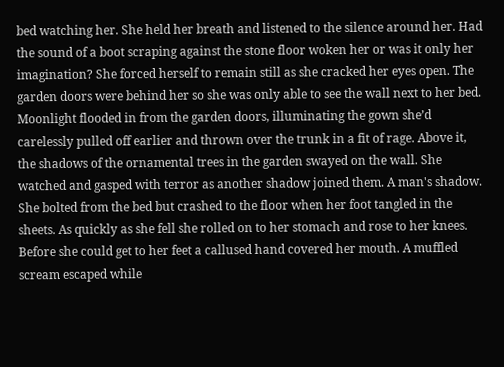bed watching her. She held her breath and listened to the silence around her. Had the sound of a boot scraping against the stone floor woken her or was it only her imagination? She forced herself to remain still as she cracked her eyes open. The garden doors were behind her so she was only able to see the wall next to her bed. Moonlight flooded in from the garden doors, illuminating the gown she’d carelessly pulled off earlier and thrown over the trunk in a fit of rage. Above it, the shadows of the ornamental trees in the garden swayed on the wall. She watched and gasped with terror as another shadow joined them. A man's shadow.
She bolted from the bed but crashed to the floor when her foot tangled in the sheets. As quickly as she fell she rolled on to her stomach and rose to her knees. Before she could get to her feet a callused hand covered her mouth. A muffled scream escaped while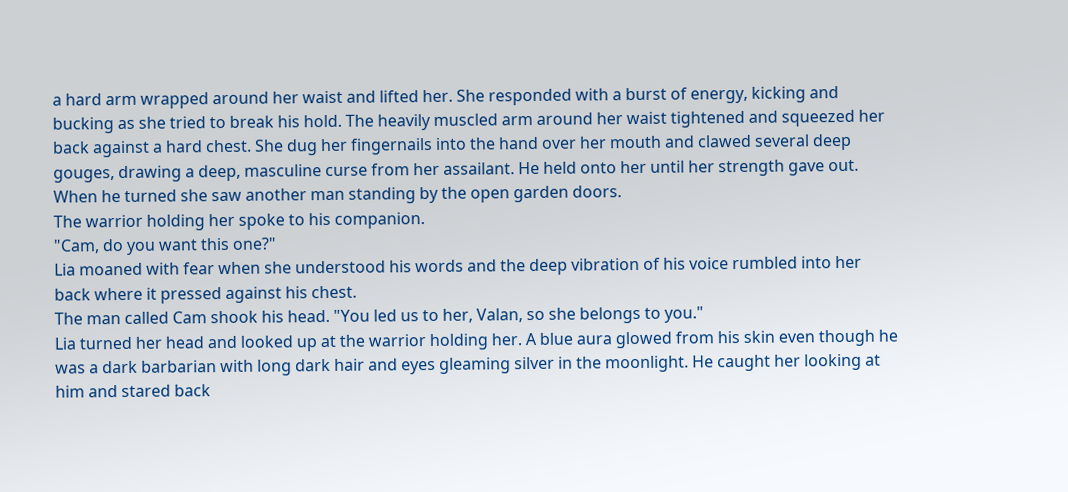a hard arm wrapped around her waist and lifted her. She responded with a burst of energy, kicking and bucking as she tried to break his hold. The heavily muscled arm around her waist tightened and squeezed her back against a hard chest. She dug her fingernails into the hand over her mouth and clawed several deep gouges, drawing a deep, masculine curse from her assailant. He held onto her until her strength gave out. When he turned she saw another man standing by the open garden doors.
The warrior holding her spoke to his companion.
"Cam, do you want this one?"
Lia moaned with fear when she understood his words and the deep vibration of his voice rumbled into her back where it pressed against his chest.
The man called Cam shook his head. "You led us to her, Valan, so she belongs to you."
Lia turned her head and looked up at the warrior holding her. A blue aura glowed from his skin even though he was a dark barbarian with long dark hair and eyes gleaming silver in the moonlight. He caught her looking at him and stared back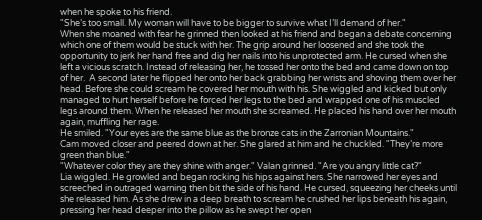when he spoke to his friend.
"She’s too small. My woman will have to be bigger to survive what I’ll demand of her."
When she moaned with fear he grinned then looked at his friend and began a debate concerning which one of them would be stuck with her. The grip around her loosened and she took the opportunity to jerk her hand free and dig her nails into his unprotected arm. He cursed when she left a vicious scratch. Instead of releasing her, he tossed her onto the bed and came down on top of her.  A second later he flipped her onto her back grabbing her wrists and shoving them over her head. Before she could scream he covered her mouth with his. She wiggled and kicked but only managed to hurt herself before he forced her legs to the bed and wrapped one of his muscled legs around them. When he released her mouth she screamed. He placed his hand over her mouth again, muffling her rage.
He smiled. "Your eyes are the same blue as the bronze cats in the Zarronian Mountains."
Cam moved closer and peered down at her. She glared at him and he chuckled. "They’re more green than blue."
"Whatever color they are they shine with anger." Valan grinned. "Are you angry little cat?"
Lia wiggled. He growled and began rocking his hips against hers. She narrowed her eyes and screeched in outraged warning then bit the side of his hand. He cursed, squeezing her cheeks until she released him. As she drew in a deep breath to scream he crushed her lips beneath his again, pressing her head deeper into the pillow as he swept her open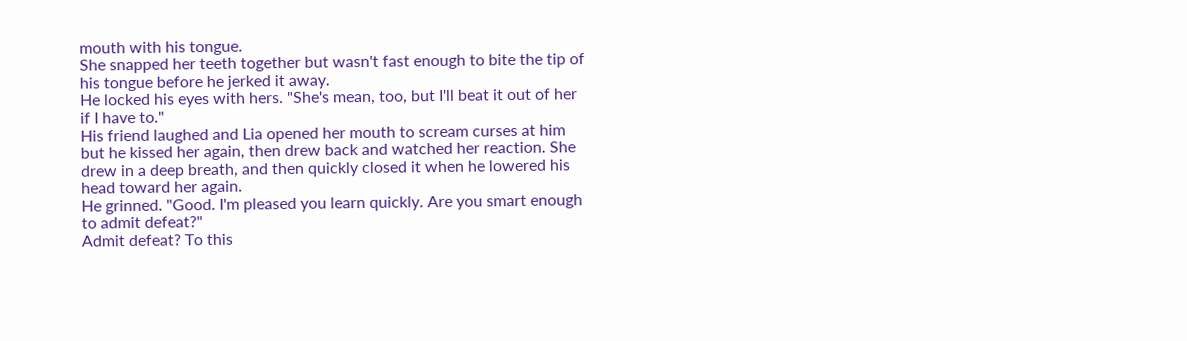mouth with his tongue.
She snapped her teeth together but wasn't fast enough to bite the tip of his tongue before he jerked it away.
He locked his eyes with hers. "She's mean, too, but I'll beat it out of her if I have to."
His friend laughed and Lia opened her mouth to scream curses at him but he kissed her again, then drew back and watched her reaction. She drew in a deep breath, and then quickly closed it when he lowered his head toward her again.
He grinned. "Good. I'm pleased you learn quickly. Are you smart enough to admit defeat?"
Admit defeat? To this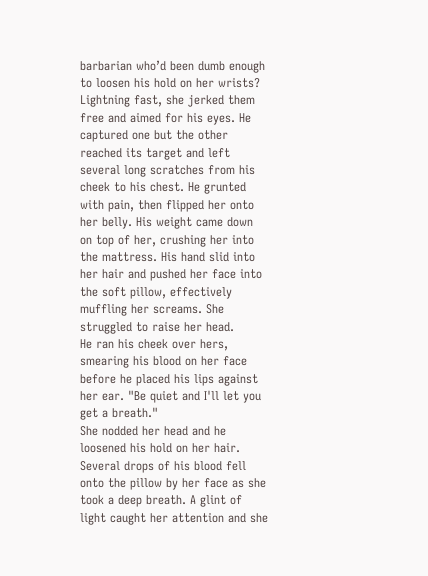barbarian who’d been dumb enough to loosen his hold on her wrists? Lightning fast, she jerked them free and aimed for his eyes. He captured one but the other reached its target and left several long scratches from his cheek to his chest. He grunted with pain, then flipped her onto her belly. His weight came down on top of her, crushing her into the mattress. His hand slid into her hair and pushed her face into the soft pillow, effectively muffling her screams. She struggled to raise her head.
He ran his cheek over hers, smearing his blood on her face before he placed his lips against her ear. "Be quiet and I'll let you get a breath."
She nodded her head and he loosened his hold on her hair. Several drops of his blood fell onto the pillow by her face as she took a deep breath. A glint of light caught her attention and she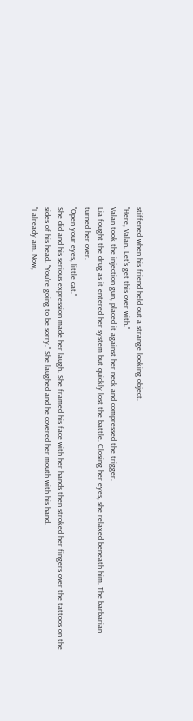stiffened when his friend held out a strange looking object.
"Here, Valan. Let's get this over with."
Valan took the injection gun, placed it against her neck and compressed the trigger.
Lia fought the drug as it entered her system but quickly lost the battle. Closing her eyes, she relaxed beneath him. The barbarian turned her over.
"Open your eyes, little cat."
She did and his serious expression made her laugh. She framed his face with her hands then stroked her fingers over the tattoos on the sides of his head. "You're going to be sorry." She laughed and he covered her mouth with his hand.
"I already am. Now,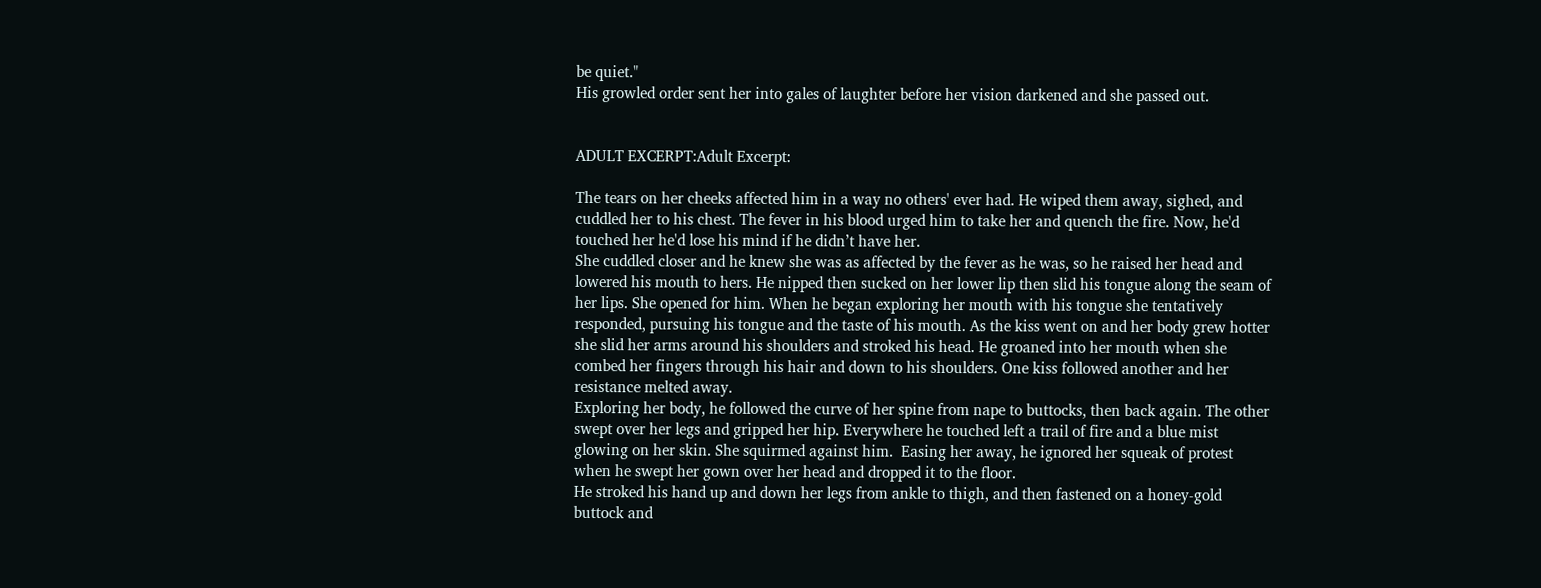be quiet."
His growled order sent her into gales of laughter before her vision darkened and she passed out.


ADULT EXCERPT:Adult Excerpt:

The tears on her cheeks affected him in a way no others' ever had. He wiped them away, sighed, and cuddled her to his chest. The fever in his blood urged him to take her and quench the fire. Now, he'd touched her he'd lose his mind if he didn’t have her.
She cuddled closer and he knew she was as affected by the fever as he was, so he raised her head and lowered his mouth to hers. He nipped then sucked on her lower lip then slid his tongue along the seam of her lips. She opened for him. When he began exploring her mouth with his tongue she tentatively responded, pursuing his tongue and the taste of his mouth. As the kiss went on and her body grew hotter she slid her arms around his shoulders and stroked his head. He groaned into her mouth when she combed her fingers through his hair and down to his shoulders. One kiss followed another and her resistance melted away.
Exploring her body, he followed the curve of her spine from nape to buttocks, then back again. The other swept over her legs and gripped her hip. Everywhere he touched left a trail of fire and a blue mist glowing on her skin. She squirmed against him.  Easing her away, he ignored her squeak of protest when he swept her gown over her head and dropped it to the floor.
He stroked his hand up and down her legs from ankle to thigh, and then fastened on a honey-gold buttock and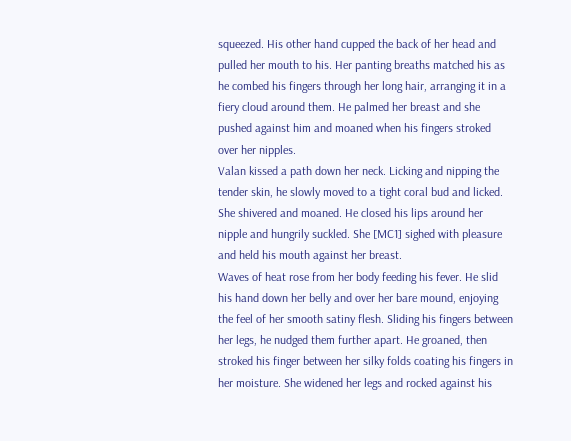squeezed. His other hand cupped the back of her head and pulled her mouth to his. Her panting breaths matched his as he combed his fingers through her long hair, arranging it in a fiery cloud around them. He palmed her breast and she pushed against him and moaned when his fingers stroked over her nipples.
Valan kissed a path down her neck. Licking and nipping the tender skin, he slowly moved to a tight coral bud and licked. She shivered and moaned. He closed his lips around her nipple and hungrily suckled. She [MC1] sighed with pleasure and held his mouth against her breast.
Waves of heat rose from her body feeding his fever. He slid his hand down her belly and over her bare mound, enjoying the feel of her smooth satiny flesh. Sliding his fingers between her legs, he nudged them further apart. He groaned, then stroked his finger between her silky folds coating his fingers in her moisture. She widened her legs and rocked against his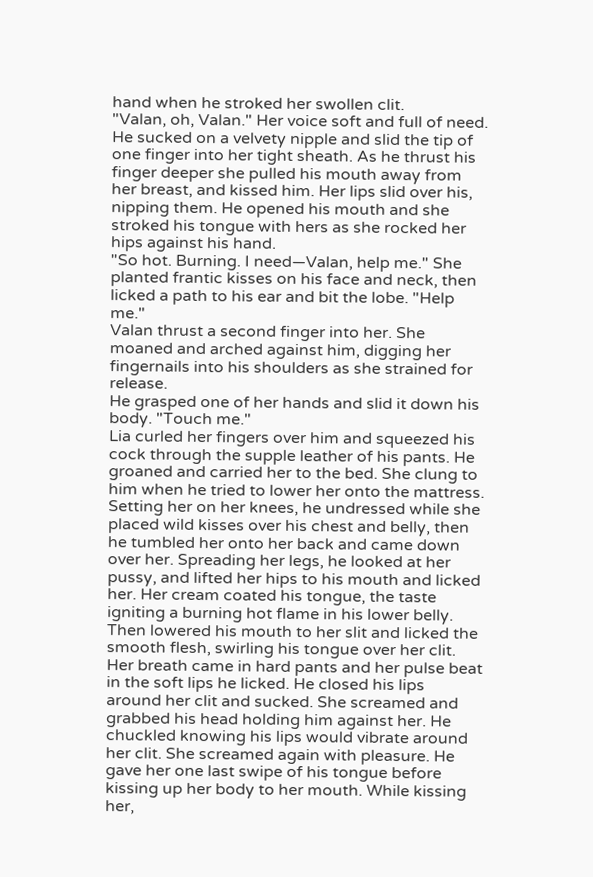hand when he stroked her swollen clit.
"Valan, oh, Valan." Her voice soft and full of need.
He sucked on a velvety nipple and slid the tip of one finger into her tight sheath. As he thrust his finger deeper she pulled his mouth away from her breast, and kissed him. Her lips slid over his, nipping them. He opened his mouth and she stroked his tongue with hers as she rocked her hips against his hand.
"So hot. Burning. I need—Valan, help me." She planted frantic kisses on his face and neck, then licked a path to his ear and bit the lobe. "Help me."
Valan thrust a second finger into her. She moaned and arched against him, digging her fingernails into his shoulders as she strained for release.
He grasped one of her hands and slid it down his body. "Touch me."
Lia curled her fingers over him and squeezed his cock through the supple leather of his pants. He groaned and carried her to the bed. She clung to him when he tried to lower her onto the mattress. Setting her on her knees, he undressed while she placed wild kisses over his chest and belly, then he tumbled her onto her back and came down over her. Spreading her legs, he looked at her pussy, and lifted her hips to his mouth and licked her. Her cream coated his tongue, the taste igniting a burning hot flame in his lower belly. Then lowered his mouth to her slit and licked the smooth flesh, swirling his tongue over her clit.
Her breath came in hard pants and her pulse beat in the soft lips he licked. He closed his lips around her clit and sucked. She screamed and grabbed his head holding him against her. He chuckled knowing his lips would vibrate around her clit. She screamed again with pleasure. He gave her one last swipe of his tongue before kissing up her body to her mouth. While kissing her,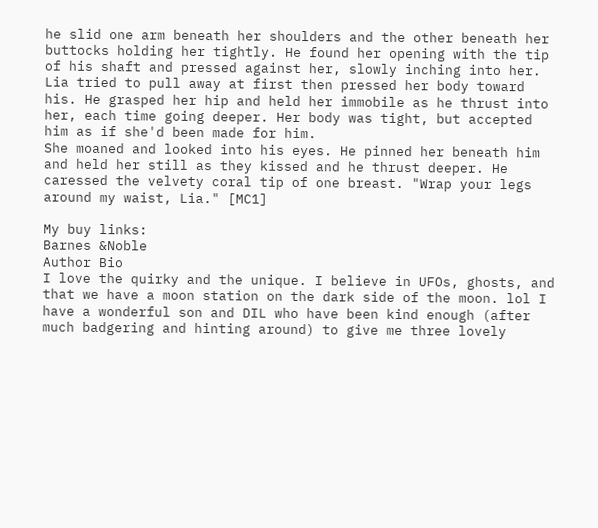he slid one arm beneath her shoulders and the other beneath her buttocks holding her tightly. He found her opening with the tip of his shaft and pressed against her, slowly inching into her.
Lia tried to pull away at first then pressed her body toward his. He grasped her hip and held her immobile as he thrust into her, each time going deeper. Her body was tight, but accepted him as if she'd been made for him.
She moaned and looked into his eyes. He pinned her beneath him and held her still as they kissed and he thrust deeper. He caressed the velvety coral tip of one breast. "Wrap your legs around my waist, Lia." [MC1]

My buy links:
Barnes &Noble
Author Bio
I love the quirky and the unique. I believe in UFOs, ghosts, and that we have a moon station on the dark side of the moon. lol I have a wonderful son and DIL who have been kind enough (after much badgering and hinting around) to give me three lovely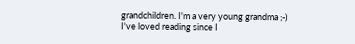grandchildren. I'm a very young grandma ;-)
I've loved reading since I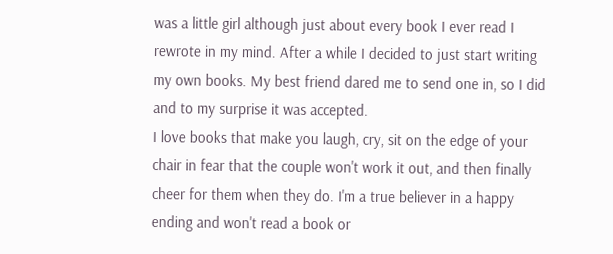was a little girl although just about every book I ever read I rewrote in my mind. After a while I decided to just start writing my own books. My best friend dared me to send one in, so I did and to my surprise it was accepted.
I love books that make you laugh, cry, sit on the edge of your chair in fear that the couple won't work it out, and then finally cheer for them when they do. I'm a true believer in a happy ending and won't read a book or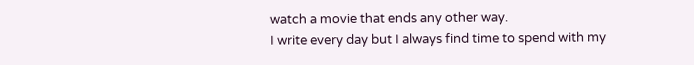watch a movie that ends any other way.
I write every day but I always find time to spend with my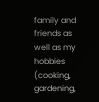family and friends as well as my hobbies (cooking, gardening,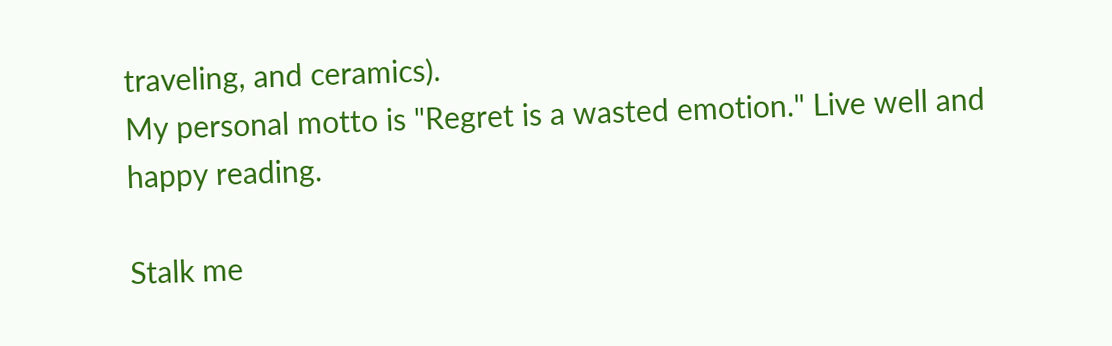traveling, and ceramics).
My personal motto is "Regret is a wasted emotion." Live well and happy reading.

Stalk me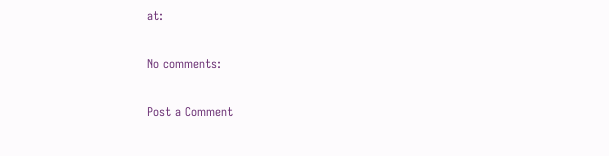at:

No comments:

Post a Comment